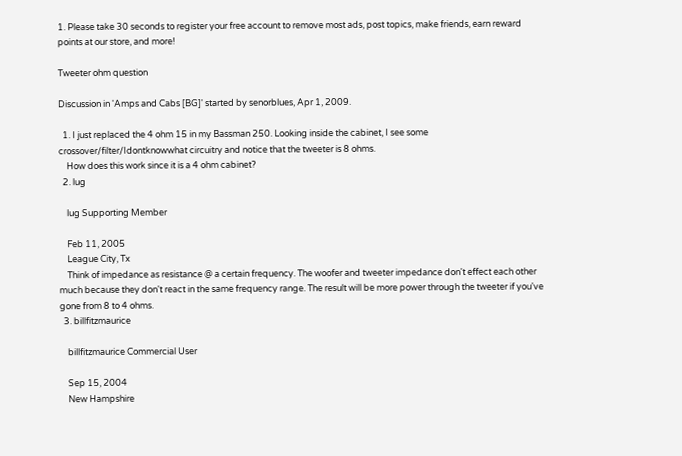1. Please take 30 seconds to register your free account to remove most ads, post topics, make friends, earn reward points at our store, and more!

Tweeter ohm question

Discussion in 'Amps and Cabs [BG]' started by senorblues, Apr 1, 2009.

  1. I just replaced the 4 ohm 15 in my Bassman 250. Looking inside the cabinet, I see some crossover/filter/Idontknowwhat circuitry and notice that the tweeter is 8 ohms.
    How does this work since it is a 4 ohm cabinet?
  2. lug

    lug Supporting Member

    Feb 11, 2005
    League City, Tx
    Think of impedance as resistance @ a certain frequency. The woofer and tweeter impedance don't effect each other much because they don't react in the same frequency range. The result will be more power through the tweeter if you've gone from 8 to 4 ohms.
  3. billfitzmaurice

    billfitzmaurice Commercial User

    Sep 15, 2004
    New Hampshire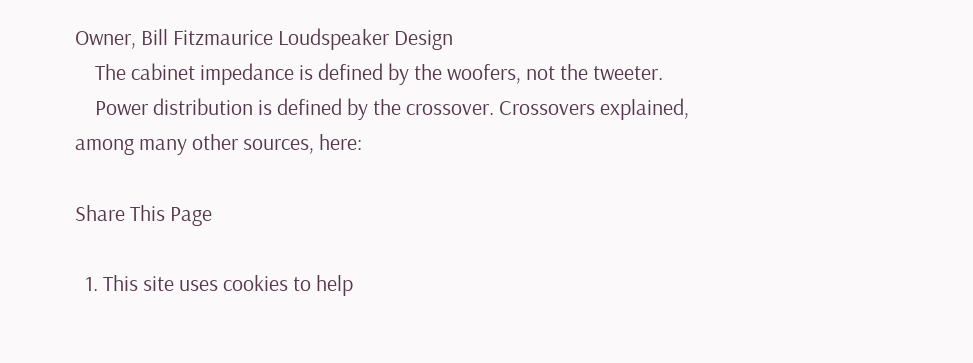Owner, Bill Fitzmaurice Loudspeaker Design
    The cabinet impedance is defined by the woofers, not the tweeter.
    Power distribution is defined by the crossover. Crossovers explained, among many other sources, here:

Share This Page

  1. This site uses cookies to help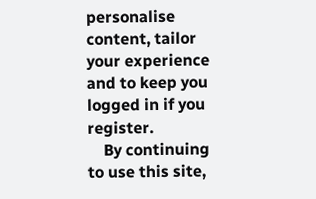personalise content, tailor your experience and to keep you logged in if you register.
    By continuing to use this site,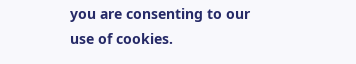you are consenting to our use of cookies.